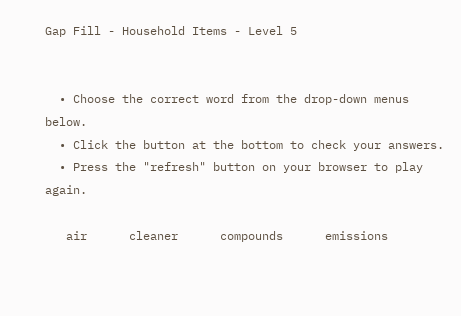Gap Fill - Household Items - Level 5


  • Choose the correct word from the drop-down menus below.
  • Click the button at the bottom to check your answers.
  • Press the "refresh" button on your browser to play again.

   air      cleaner      compounds      emissions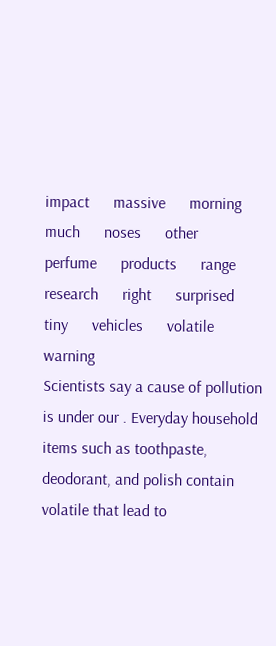impact      massive      morning      much      noses      other      perfume      products      range      research      right      surprised      tiny      vehicles      volatile      warning
Scientists say a cause of pollution is under our . Everyday household items such as toothpaste, deodorant, and polish contain volatile that lead to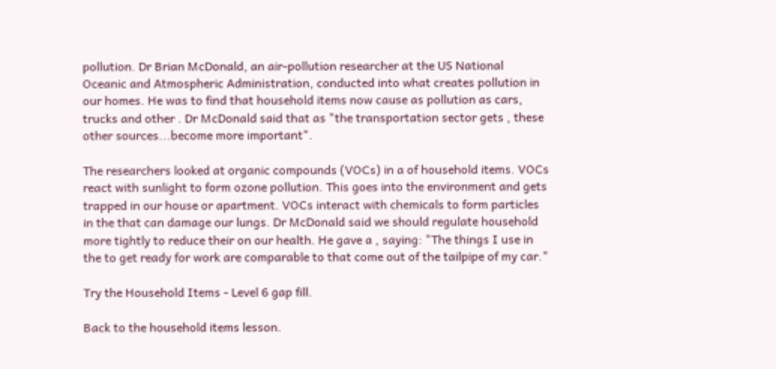pollution. Dr Brian McDonald, an air-pollution researcher at the US National Oceanic and Atmospheric Administration, conducted into what creates pollution in our homes. He was to find that household items now cause as pollution as cars, trucks and other . Dr McDonald said that as "the transportation sector gets , these other sources...become more important".

The researchers looked at organic compounds (VOCs) in a of household items. VOCs react with sunlight to form ozone pollution. This goes into the environment and gets trapped in our house or apartment. VOCs interact with chemicals to form particles in the that can damage our lungs. Dr McDonald said we should regulate household more tightly to reduce their on our health. He gave a , saying: "The things I use in the to get ready for work are comparable to that come out of the tailpipe of my car."

Try the Household Items - Level 6 gap fill.

Back to the household items lesson.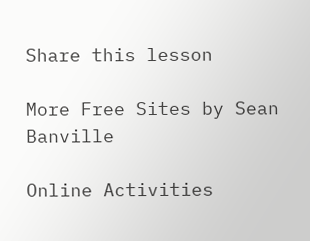Share this lesson

More Free Sites by Sean Banville

Online Activities